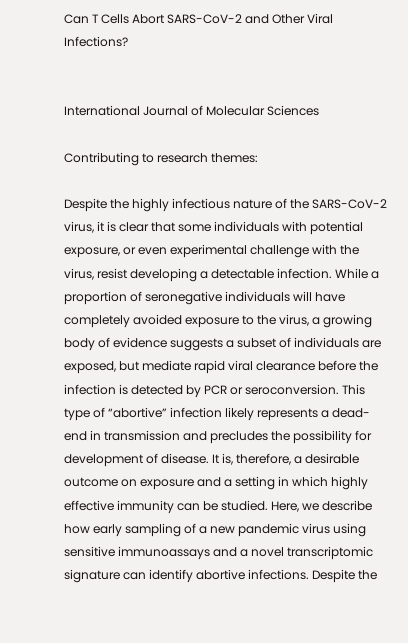Can T Cells Abort SARS-CoV-2 and Other Viral Infections?


International Journal of Molecular Sciences

Contributing to research themes:

Despite the highly infectious nature of the SARS-CoV-2 virus, it is clear that some individuals with potential exposure, or even experimental challenge with the virus, resist developing a detectable infection. While a proportion of seronegative individuals will have completely avoided exposure to the virus, a growing body of evidence suggests a subset of individuals are exposed, but mediate rapid viral clearance before the infection is detected by PCR or seroconversion. This type of “abortive” infection likely represents a dead-end in transmission and precludes the possibility for development of disease. It is, therefore, a desirable outcome on exposure and a setting in which highly effective immunity can be studied. Here, we describe how early sampling of a new pandemic virus using sensitive immunoassays and a novel transcriptomic signature can identify abortive infections. Despite the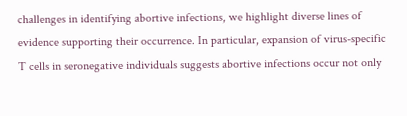challenges in identifying abortive infections, we highlight diverse lines of evidence supporting their occurrence. In particular, expansion of virus-specific T cells in seronegative individuals suggests abortive infections occur not only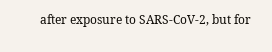after exposure to SARS-CoV-2, but for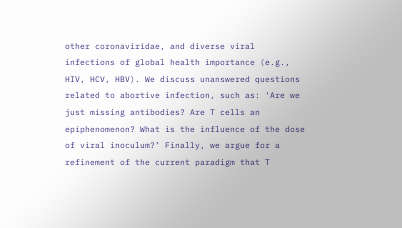other coronaviridae, and diverse viral infections of global health importance (e.g., HIV, HCV, HBV). We discuss unanswered questions related to abortive infection, such as: ‘Are we just missing antibodies? Are T cells an epiphenomenon? What is the influence of the dose of viral inoculum?’ Finally, we argue for a refinement of the current paradigm that T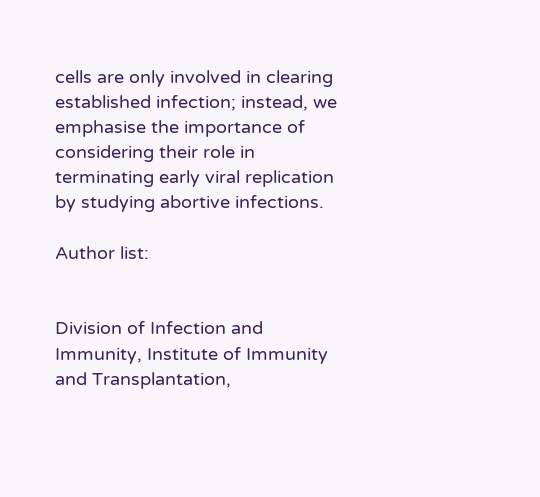cells are only involved in clearing established infection; instead, we emphasise the importance of considering their role in terminating early viral replication by studying abortive infections.

Author list:


Division of Infection and Immunity, Institute of Immunity and Transplantation,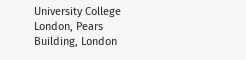University College London, Pears Building, London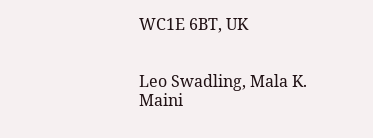WC1E 6BT, UK


Leo Swadling, Mala K. Maini